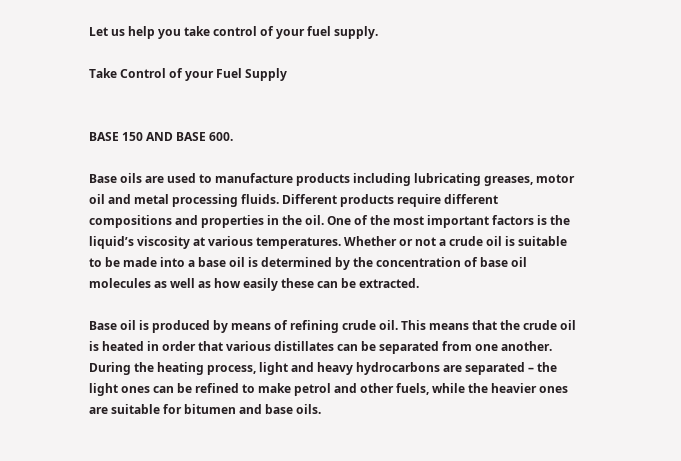Let us help you take control of your fuel supply.

Take Control of your Fuel Supply


BASE 150 AND BASE 600.

Base oils are used to manufacture products including lubricating greases, motor oil and metal processing fluids. Different products require different compositions and properties in the oil. One of the most important factors is the liquid’s viscosity at various temperatures. Whether or not a crude oil is suitable to be made into a base oil is determined by the concentration of base oil molecules as well as how easily these can be extracted.

Base oil is produced by means of refining crude oil. This means that the crude oil is heated in order that various distillates can be separated from one another. During the heating process, light and heavy hydrocarbons are separated – the light ones can be refined to make petrol and other fuels, while the heavier ones are suitable for bitumen and base oils.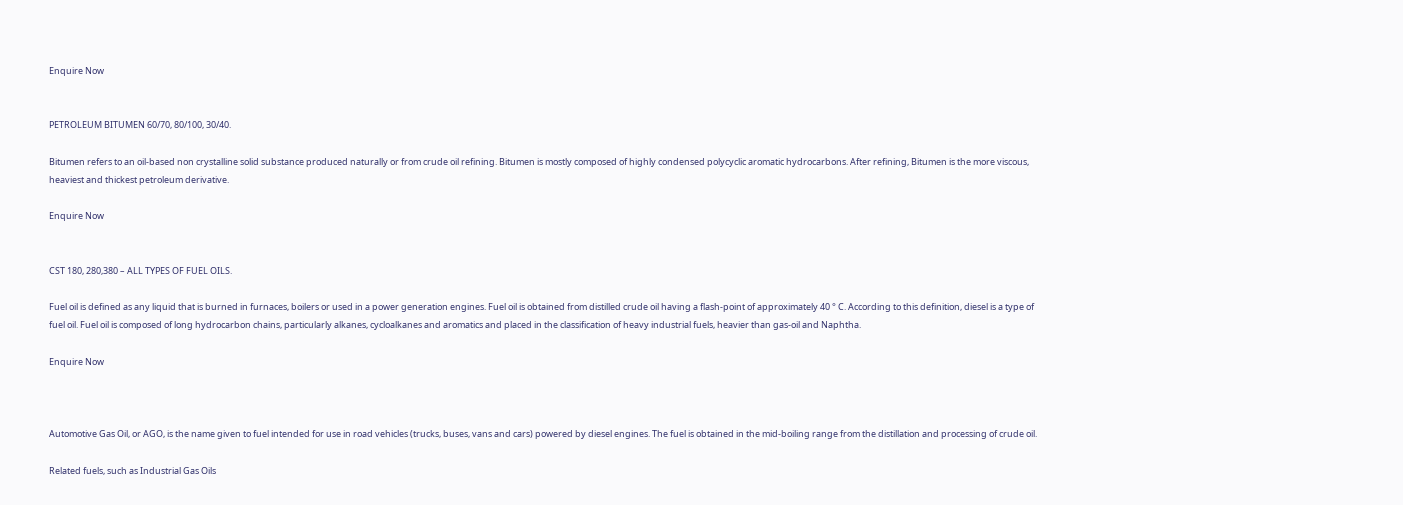Enquire Now


PETROLEUM BITUMEN 60/70, 80/100, 30/40.

Bitumen refers to an oil-based non crystalline solid substance produced naturally or from crude oil refining. Bitumen is mostly composed of highly condensed polycyclic aromatic hydrocarbons. After refining, Bitumen is the more viscous, heaviest and thickest petroleum derivative.

Enquire Now


CST 180, 280,380 – ALL TYPES OF FUEL OILS.

Fuel oil is defined as any liquid that is burned in furnaces, boilers or used in a power generation engines. Fuel oil is obtained from distilled crude oil having a flash-point of approximately 40 ° C. According to this definition, diesel is a type of fuel oil. Fuel oil is composed of long hydrocarbon chains, particularly alkanes, cycloalkanes and aromatics and placed in the classification of heavy industrial fuels, heavier than gas-oil and Naphtha.

Enquire Now



Automotive Gas Oil, or AGO, is the name given to fuel intended for use in road vehicles (trucks, buses, vans and cars) powered by diesel engines. The fuel is obtained in the mid-boiling range from the distillation and processing of crude oil.

Related fuels, such as Industrial Gas Oils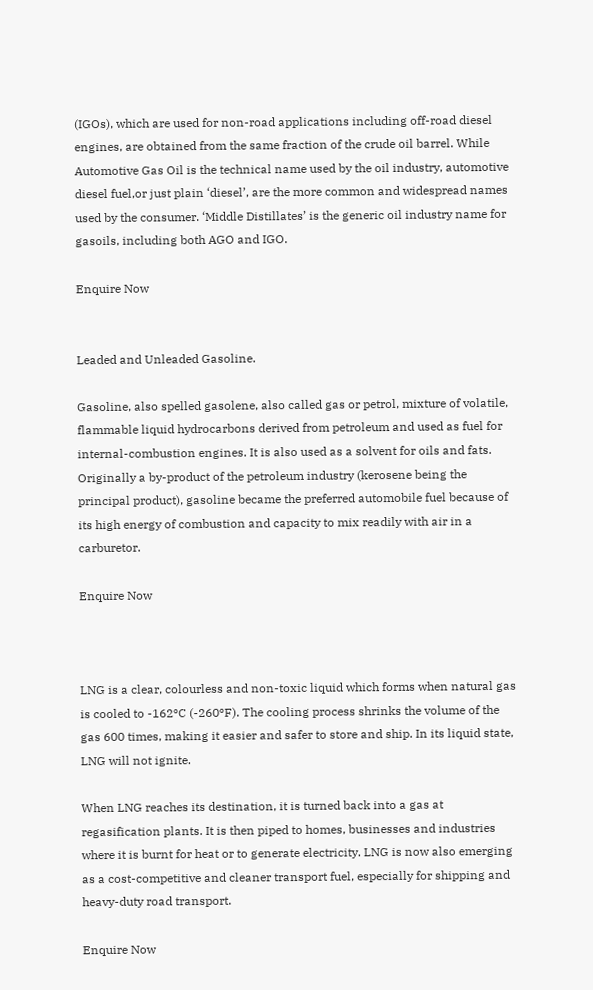(IGOs), which are used for non-road applications including off-road diesel engines, are obtained from the same fraction of the crude oil barrel. While Automotive Gas Oil is the technical name used by the oil industry, automotive diesel fuel,or just plain ‘diesel’, are the more common and widespread names used by the consumer. ‘Middle Distillates’ is the generic oil industry name for gasoils, including both AGO and IGO.

Enquire Now


Leaded and Unleaded Gasoline.

Gasoline, also spelled gasolene, also called gas or petrol, mixture of volatile, flammable liquid hydrocarbons derived from petroleum and used as fuel for internal-combustion engines. It is also used as a solvent for oils and fats. Originally a by-product of the petroleum industry (kerosene being the principal product), gasoline became the preferred automobile fuel because of its high energy of combustion and capacity to mix readily with air in a carburetor.

Enquire Now



LNG is a clear, colourless and non-toxic liquid which forms when natural gas is cooled to -162ºC (-260ºF). The cooling process shrinks the volume of the gas 600 times, making it easier and safer to store and ship. In its liquid state, LNG will not ignite.

When LNG reaches its destination, it is turned back into a gas at regasification plants. It is then piped to homes, businesses and industries where it is burnt for heat or to generate electricity. LNG is now also emerging as a cost-competitive and cleaner transport fuel, especially for shipping and heavy-duty road transport.

Enquire Now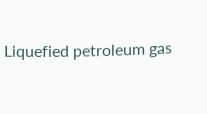Liquefied petroleum gas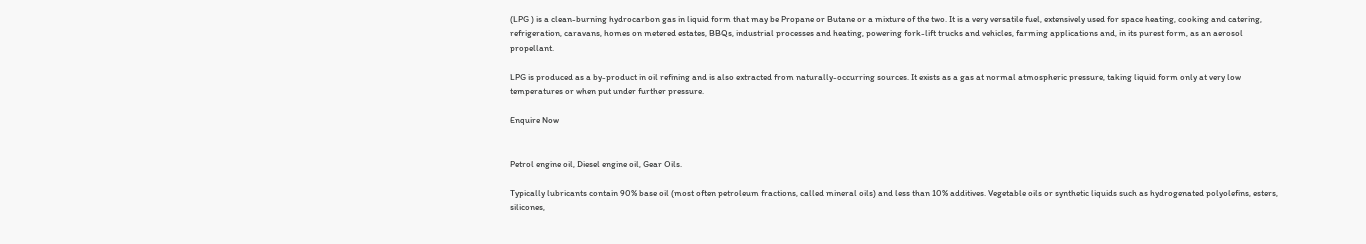(LPG ) is a clean-burning hydrocarbon gas in liquid form that may be Propane or Butane or a mixture of the two. It is a very versatile fuel, extensively used for space heating, cooking and catering, refrigeration, caravans, homes on metered estates, BBQs, industrial processes and heating, powering fork-lift trucks and vehicles, farming applications and, in its purest form, as an aerosol propellant.

LPG is produced as a by-product in oil refining and is also extracted from naturally-occurring sources. It exists as a gas at normal atmospheric pressure, taking liquid form only at very low temperatures or when put under further pressure.

Enquire Now


Petrol engine oil, Diesel engine oil, Gear Oils.

Typically lubricants contain 90% base oil (most often petroleum fractions, called mineral oils) and less than 10% additives. Vegetable oils or synthetic liquids such as hydrogenated polyolefins, esters, silicones,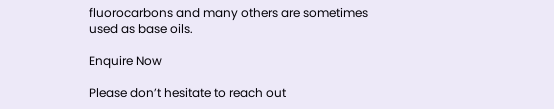fluorocarbons and many others are sometimes used as base oils.

Enquire Now

Please don’t hesitate to reach out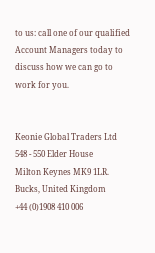to us: call one of our qualified Account Managers today to discuss how we can go to work for you.


Keonie Global Traders Ltd
548 - 550 Elder House
Milton Keynes MK9 1LR.
Bucks, United Kingdom
+44 (0)1908 410 006